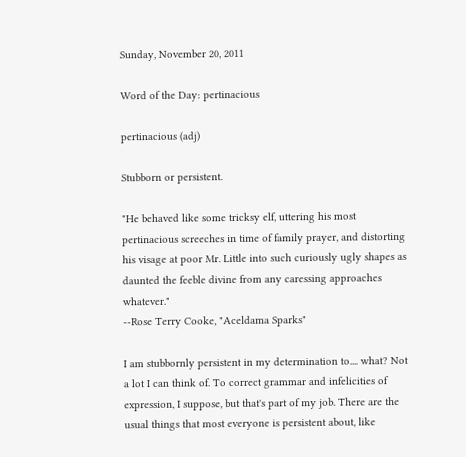Sunday, November 20, 2011

Word of the Day: pertinacious

pertinacious (adj)

Stubborn or persistent.

"He behaved like some tricksy elf, uttering his most pertinacious screeches in time of family prayer, and distorting his visage at poor Mr. Little into such curiously ugly shapes as daunted the feeble divine from any caressing approaches whatever."
--Rose Terry Cooke, "Aceldama Sparks"

I am stubbornly persistent in my determination to.... what? Not a lot I can think of. To correct grammar and infelicities of expression, I suppose, but that's part of my job. There are the usual things that most everyone is persistent about, like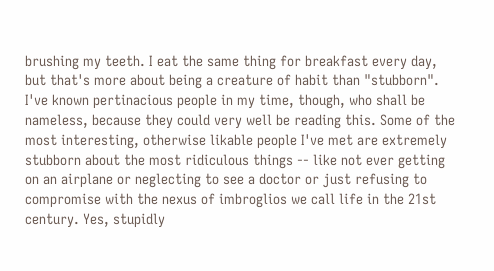brushing my teeth. I eat the same thing for breakfast every day, but that's more about being a creature of habit than "stubborn". I've known pertinacious people in my time, though, who shall be nameless, because they could very well be reading this. Some of the most interesting, otherwise likable people I've met are extremely stubborn about the most ridiculous things -- like not ever getting on an airplane or neglecting to see a doctor or just refusing to compromise with the nexus of imbroglios we call life in the 21st century. Yes, stupidly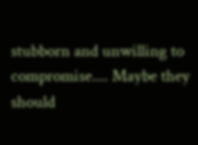stubborn and unwilling to compromise.... Maybe they should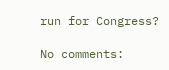run for Congress?

No comments: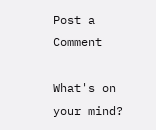Post a Comment

What's on your mind?